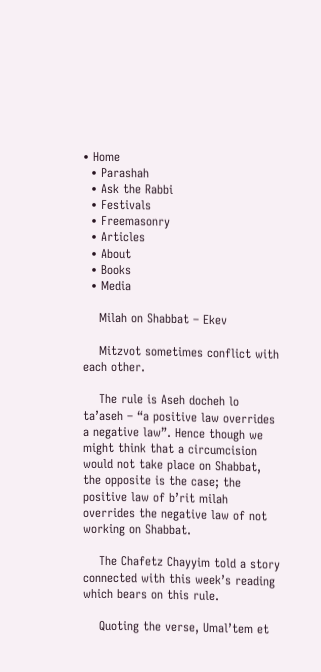• Home
  • Parashah
  • Ask the Rabbi
  • Festivals
  • Freemasonry
  • Articles
  • About
  • Books
  • Media

    Milah on Shabbat – Ekev

    Mitzvot sometimes conflict with each other.

    The rule is Aseh docheh lo ta’aseh – “a positive law overrides a negative law”. Hence though we might think that a circumcision would not take place on Shabbat, the opposite is the case; the positive law of b’rit milah overrides the negative law of not working on Shabbat.

    The Chafetz Chayyim told a story connected with this week’s reading which bears on this rule.

    Quoting the verse, Umal’tem et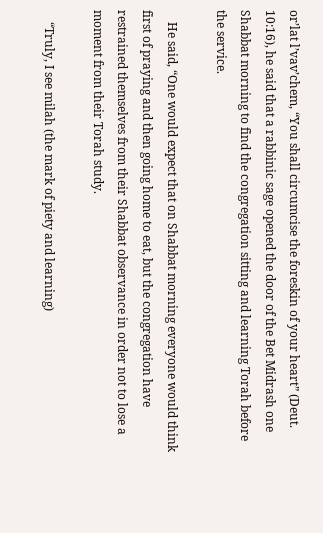or’lat l’vav’chem, “You shall circumcise the foreskin of your heart” (Deut. 10:16), he said that a rabbinic sage opened the door of the Bet Midrash one Shabbat morning to find the congregation sitting and learning Torah before the service.

    He said, “One would expect that on Shabbat morning everyone would think first of praying and then going home to eat, but the congregation have restrained themselves from their Shabbat observance in order not to lose a moment from their Torah study.

    “Truly, I see milah (the mark of piety and learning)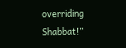overriding Shabbat!”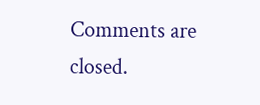Comments are closed.